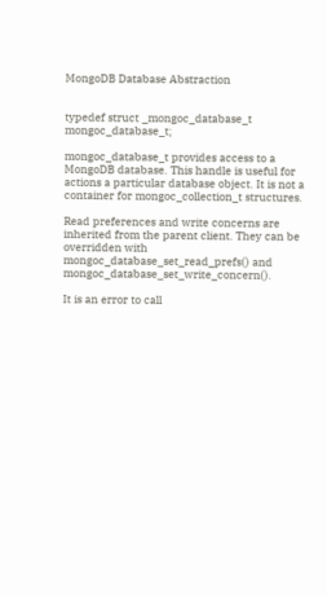MongoDB Database Abstraction


typedef struct _mongoc_database_t mongoc_database_t;

mongoc_database_t provides access to a MongoDB database. This handle is useful for actions a particular database object. It is not a container for mongoc_collection_t structures.

Read preferences and write concerns are inherited from the parent client. They can be overridden with mongoc_database_set_read_prefs() and mongoc_database_set_write_concern().

It is an error to call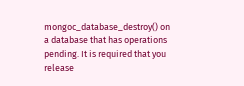mongoc_database_destroy() on a database that has operations pending. It is required that you release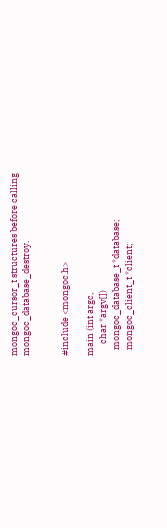mongoc_cursor_t structures before calling mongoc_database_destroy.


#include <mongoc.h>

main (int argc,
      char *argv[])
   mongoc_database_t *database;
   mongoc_client_t *client;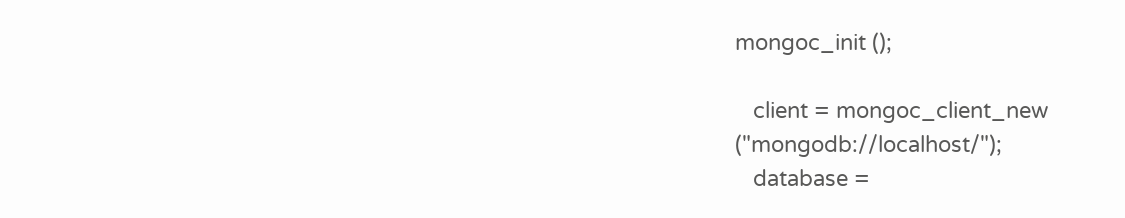mongoc_init ();

   client = mongoc_client_new ("mongodb://localhost/");
   database =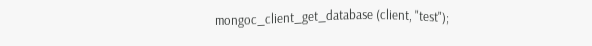mongoc_client_get_database (client, "test");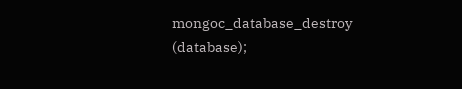mongoc_database_destroy (database);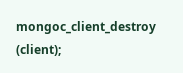mongoc_client_destroy (client);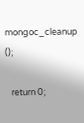mongoc_cleanup ();

   return 0;